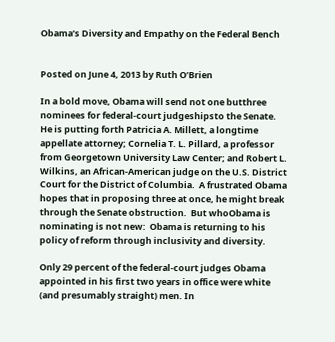Obama’s Diversity and Empathy on the Federal Bench


Posted on June 4, 2013 by Ruth O’Brien

In a bold move, Obama will send not one butthree nominees for federal-court judgeshipsto the Senate.  He is putting forth Patricia A. Millett, a longtime appellate attorney; Cornelia T. L. Pillard, a professor from Georgetown University Law Center; and Robert L. Wilkins, an African-American judge on the U.S. District Court for the District of Columbia.  A frustrated Obama hopes that in proposing three at once, he might break through the Senate obstruction.  But whoObama is nominating is not new:  Obama is returning to his policy of reform through inclusivity and diversity.

Only 29 percent of the federal-court judges Obama appointed in his first two years in office were white (and presumably straight) men. In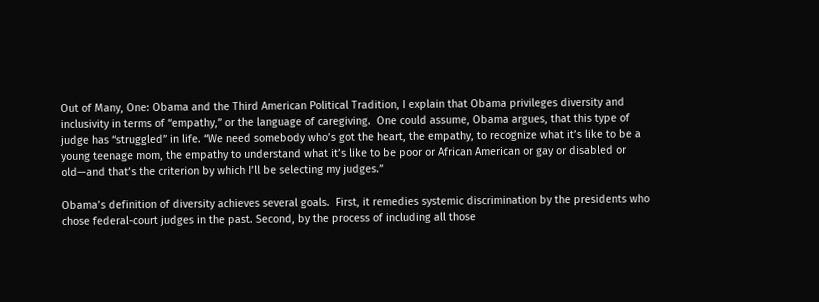Out of Many, One: Obama and the Third American Political Tradition, I explain that Obama privileges diversity and inclusivity in terms of “empathy,” or the language of caregiving.  One could assume, Obama argues, that this type of judge has “struggled” in life. “We need somebody who’s got the heart, the empathy, to recognize what it’s like to be a young teenage mom, the empathy to understand what it’s like to be poor or African American or gay or disabled or old—and that’s the criterion by which I’ll be selecting my judges.”

Obama’s definition of diversity achieves several goals.  First, it remedies systemic discrimination by the presidents who chose federal-court judges in the past. Second, by the process of including all those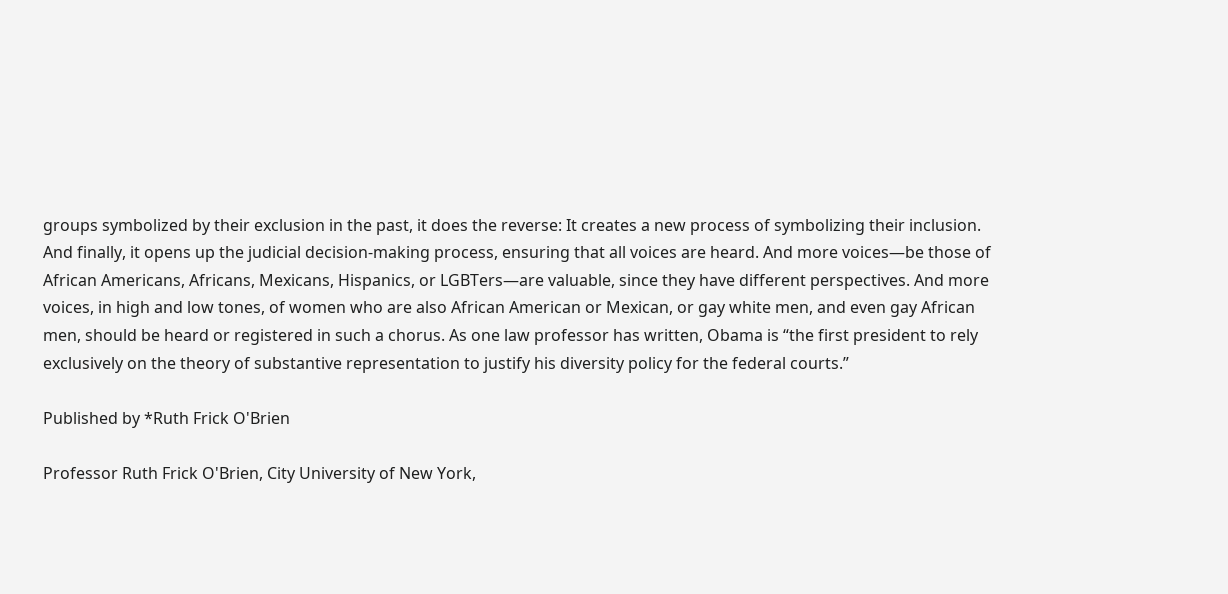groups symbolized by their exclusion in the past, it does the reverse: It creates a new process of symbolizing their inclusion. And finally, it opens up the judicial decision-making process, ensuring that all voices are heard. And more voices—be those of African Americans, Africans, Mexicans, Hispanics, or LGBTers—are valuable, since they have different perspectives. And more voices, in high and low tones, of women who are also African American or Mexican, or gay white men, and even gay African men, should be heard or registered in such a chorus. As one law professor has written, Obama is “the first president to rely exclusively on the theory of substantive representation to justify his diversity policy for the federal courts.”

Published by *Ruth Frick O'Brien

Professor Ruth Frick O'Brien, City University of New York,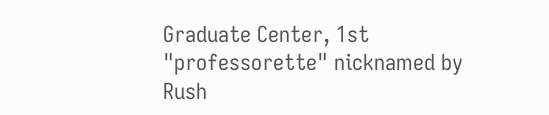Graduate Center, 1st "professorette" nicknamed by Rush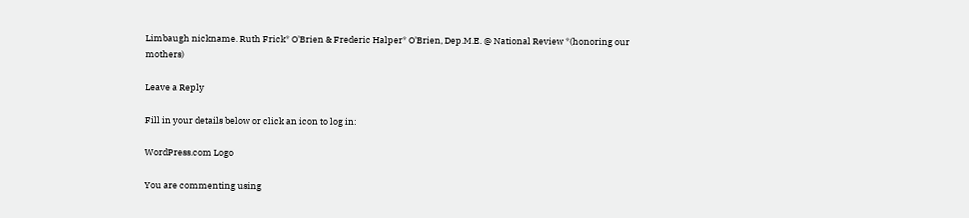Limbaugh nickname. Ruth Frick* O'Brien & Frederic Halper* O'Brien, Dep.M.E. @ National Review *(honoring our mothers)

Leave a Reply

Fill in your details below or click an icon to log in:

WordPress.com Logo

You are commenting using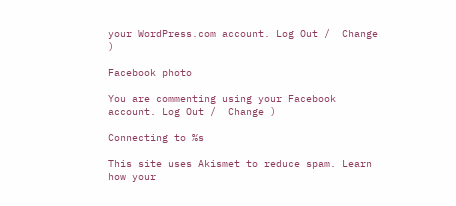your WordPress.com account. Log Out /  Change )

Facebook photo

You are commenting using your Facebook account. Log Out /  Change )

Connecting to %s

This site uses Akismet to reduce spam. Learn how your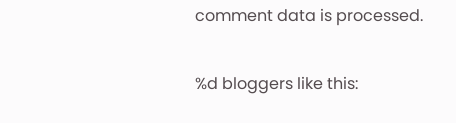comment data is processed.

%d bloggers like this: